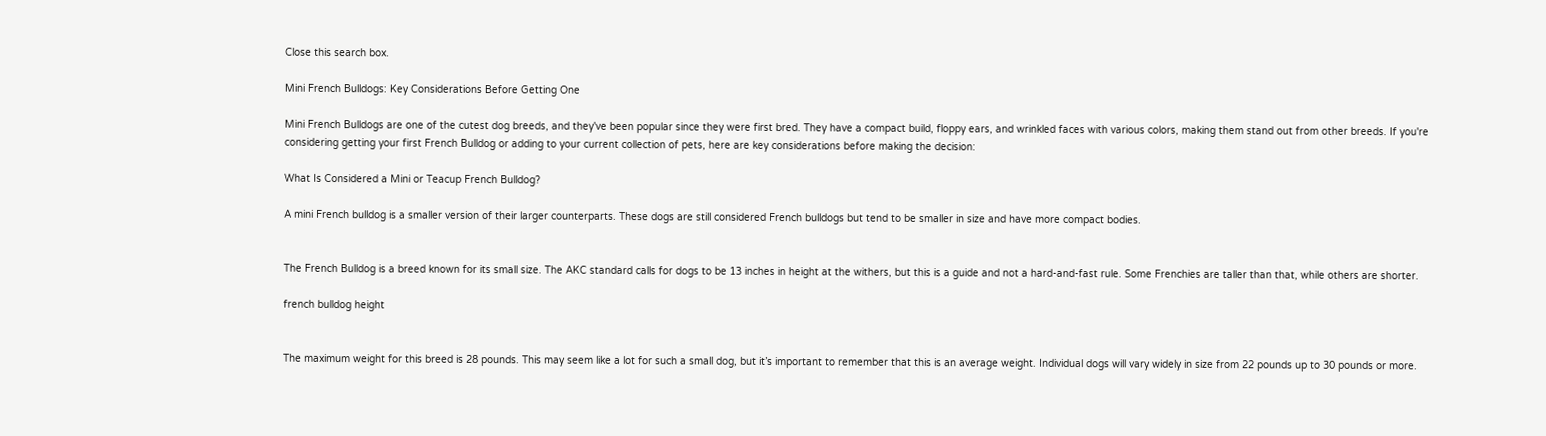Close this search box.

Mini French Bulldogs: Key Considerations Before Getting One

Mini French Bulldogs are one of the cutest dog breeds, and they've been popular since they were first bred. They have a compact build, floppy ears, and wrinkled faces with various colors, making them stand out from other breeds. If you're considering getting your first French Bulldog or adding to your current collection of pets, here are key considerations before making the decision:

What Is Considered a Mini or Teacup French Bulldog?

A mini French bulldog is a smaller version of their larger counterparts. These dogs are still considered French bulldogs but tend to be smaller in size and have more compact bodies.


The French Bulldog is a breed known for its small size. The AKC standard calls for dogs to be 13 inches in height at the withers, but this is a guide and not a hard-and-fast rule. Some Frenchies are taller than that, while others are shorter.

french bulldog height


The maximum weight for this breed is 28 pounds. This may seem like a lot for such a small dog, but it’s important to remember that this is an average weight. Individual dogs will vary widely in size from 22 pounds up to 30 pounds or more.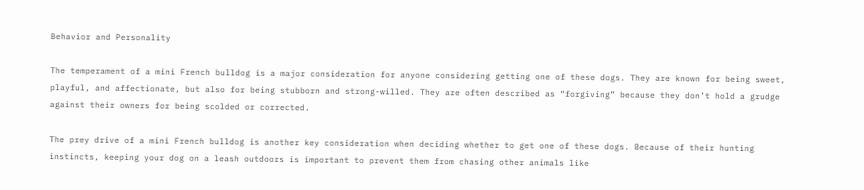Behavior and Personality

The temperament of a mini French bulldog is a major consideration for anyone considering getting one of these dogs. They are known for being sweet, playful, and affectionate, but also for being stubborn and strong-willed. They are often described as “forgiving” because they don’t hold a grudge against their owners for being scolded or corrected.

The prey drive of a mini French bulldog is another key consideration when deciding whether to get one of these dogs. Because of their hunting instincts, keeping your dog on a leash outdoors is important to prevent them from chasing other animals like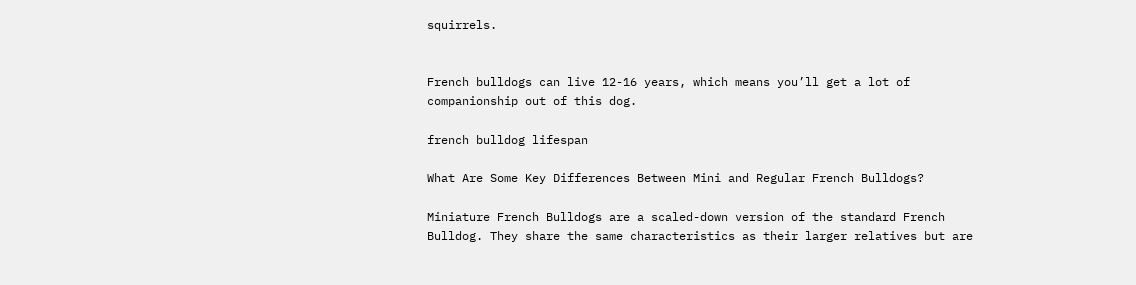squirrels.


French bulldogs can live 12-16 years, which means you’ll get a lot of companionship out of this dog.

french bulldog lifespan

What Are Some Key Differences Between Mini and Regular French Bulldogs?

Miniature French Bulldogs are a scaled-down version of the standard French Bulldog. They share the same characteristics as their larger relatives but are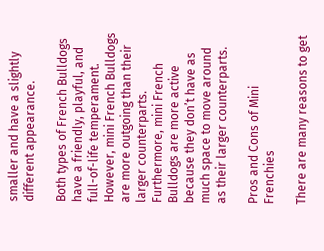smaller and have a slightly different appearance.

Both types of French Bulldogs have a friendly, playful, and full-of-life temperament. However, mini French Bulldogs are more outgoing than their larger counterparts. Furthermore, mini French Bulldogs are more active because they don’t have as much space to move around as their larger counterparts.

Pros and Cons of Mini Frenchies

There are many reasons to get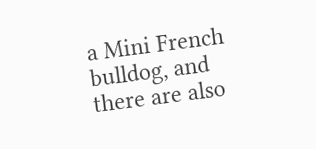a Mini French bulldog, and there are also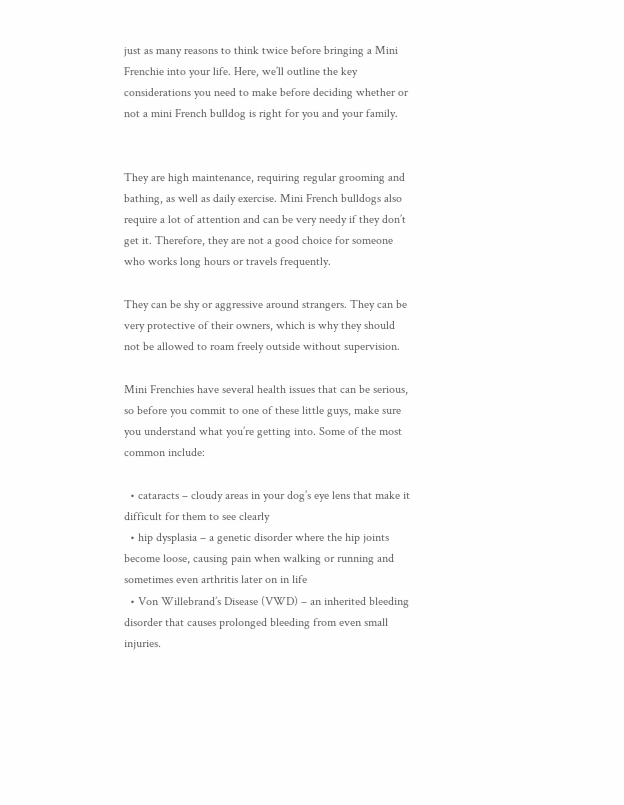just as many reasons to think twice before bringing a Mini Frenchie into your life. Here, we’ll outline the key considerations you need to make before deciding whether or not a mini French bulldog is right for you and your family.


They are high maintenance, requiring regular grooming and bathing, as well as daily exercise. Mini French bulldogs also require a lot of attention and can be very needy if they don’t get it. Therefore, they are not a good choice for someone who works long hours or travels frequently.

They can be shy or aggressive around strangers. They can be very protective of their owners, which is why they should not be allowed to roam freely outside without supervision.

Mini Frenchies have several health issues that can be serious, so before you commit to one of these little guys, make sure you understand what you’re getting into. Some of the most common include:

  • cataracts – cloudy areas in your dog’s eye lens that make it difficult for them to see clearly
  • hip dysplasia – a genetic disorder where the hip joints become loose, causing pain when walking or running and sometimes even arthritis later on in life
  • Von Willebrand’s Disease (VWD) – an inherited bleeding disorder that causes prolonged bleeding from even small injuries.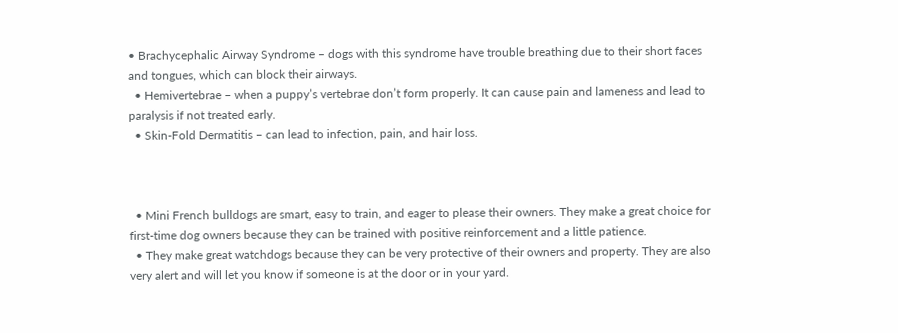• Brachycephalic Airway Syndrome – dogs with this syndrome have trouble breathing due to their short faces and tongues, which can block their airways.
  • Hemivertebrae – when a puppy’s vertebrae don’t form properly. It can cause pain and lameness and lead to paralysis if not treated early.
  • Skin-Fold Dermatitis – can lead to infection, pain, and hair loss.



  • Mini French bulldogs are smart, easy to train, and eager to please their owners. They make a great choice for first-time dog owners because they can be trained with positive reinforcement and a little patience.
  • They make great watchdogs because they can be very protective of their owners and property. They are also very alert and will let you know if someone is at the door or in your yard.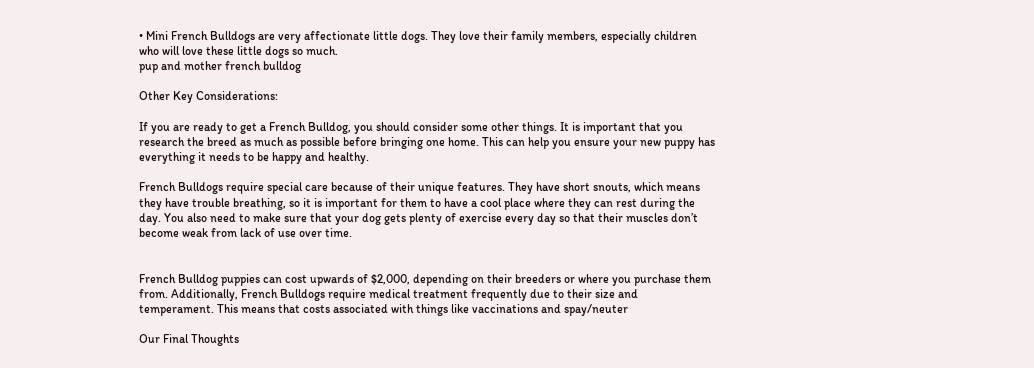• Mini French Bulldogs are very affectionate little dogs. They love their family members, especially children who will love these little dogs so much.
pup and mother french bulldog

Other Key Considerations:

If you are ready to get a French Bulldog, you should consider some other things. It is important that you research the breed as much as possible before bringing one home. This can help you ensure your new puppy has everything it needs to be happy and healthy.

French Bulldogs require special care because of their unique features. They have short snouts, which means they have trouble breathing, so it is important for them to have a cool place where they can rest during the day. You also need to make sure that your dog gets plenty of exercise every day so that their muscles don’t become weak from lack of use over time.


French Bulldog puppies can cost upwards of $2,000, depending on their breeders or where you purchase them from. Additionally, French Bulldogs require medical treatment frequently due to their size and temperament. This means that costs associated with things like vaccinations and spay/neuter

Our Final Thoughts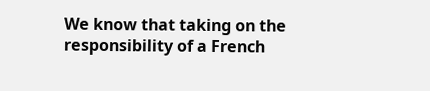We know that taking on the responsibility of a French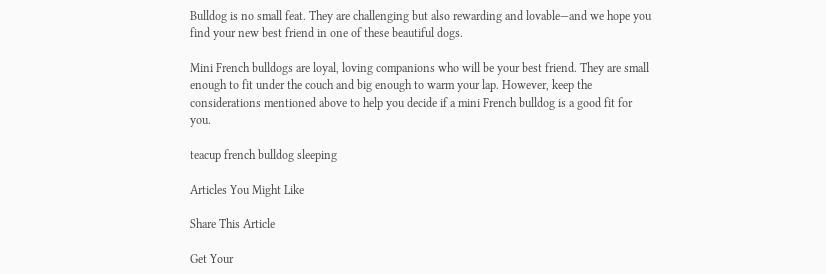Bulldog is no small feat. They are challenging but also rewarding and lovable—and we hope you find your new best friend in one of these beautiful dogs.

Mini French bulldogs are loyal, loving companions who will be your best friend. They are small enough to fit under the couch and big enough to warm your lap. However, keep the considerations mentioned above to help you decide if a mini French bulldog is a good fit for you.

teacup french bulldog sleeping

Articles You Might Like

Share This Article

Get Your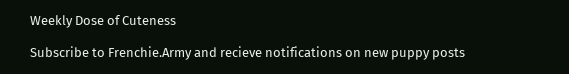Weekly Dose of Cuteness

Subscribe to Frenchie.Army and recieve notifications on new puppy posts